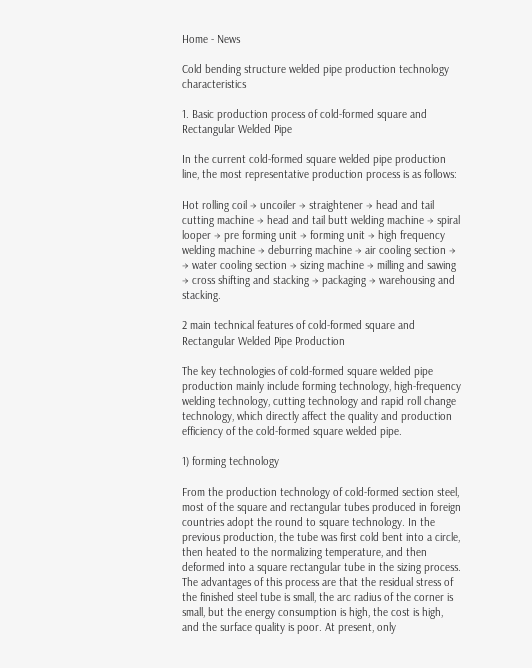Home - News

Cold bending structure welded pipe production technology characteristics

1. Basic production process of cold-formed square and Rectangular Welded Pipe

In the current cold-formed square welded pipe production line, the most representative production process is as follows:

Hot rolling coil → uncoiler → straightener → head and tail cutting machine → head and tail butt welding machine → spiral looper → pre forming unit → forming unit → high frequency welding machine → deburring machine → air cooling section → → water cooling section → sizing machine → milling and sawing → cross shifting and stacking → packaging → warehousing and stacking.

2 main technical features of cold-formed square and Rectangular Welded Pipe Production

The key technologies of cold-formed square welded pipe production mainly include forming technology, high-frequency welding technology, cutting technology and rapid roll change technology, which directly affect the quality and production efficiency of the cold-formed square welded pipe.

1) forming technology

From the production technology of cold-formed section steel, most of the square and rectangular tubes produced in foreign countries adopt the round to square technology. In the previous production, the tube was first cold bent into a circle, then heated to the normalizing temperature, and then deformed into a square rectangular tube in the sizing process. The advantages of this process are that the residual stress of the finished steel tube is small, the arc radius of the corner is small, but the energy consumption is high, the cost is high, and the surface quality is poor. At present, only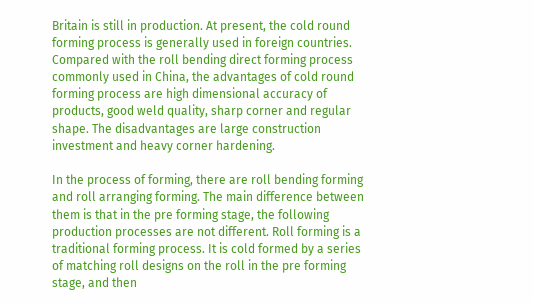Britain is still in production. At present, the cold round forming process is generally used in foreign countries. Compared with the roll bending direct forming process commonly used in China, the advantages of cold round forming process are high dimensional accuracy of products, good weld quality, sharp corner and regular shape. The disadvantages are large construction investment and heavy corner hardening.

In the process of forming, there are roll bending forming and roll arranging forming. The main difference between them is that in the pre forming stage, the following production processes are not different. Roll forming is a traditional forming process. It is cold formed by a series of matching roll designs on the roll in the pre forming stage, and then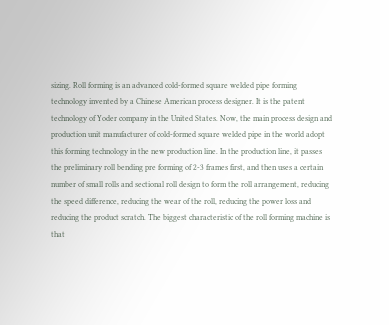sizing. Roll forming is an advanced cold-formed square welded pipe forming technology invented by a Chinese American process designer. It is the patent technology of Yoder company in the United States. Now, the main process design and production unit manufacturer of cold-formed square welded pipe in the world adopt this forming technology in the new production line. In the production line, it passes the preliminary roll bending pre forming of 2-3 frames first, and then uses a certain number of small rolls and sectional roll design to form the roll arrangement, reducing the speed difference, reducing the wear of the roll, reducing the power loss and reducing the product scratch. The biggest characteristic of the roll forming machine is that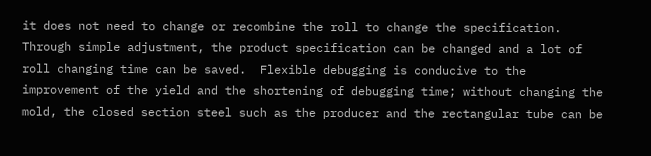it does not need to change or recombine the roll to change the specification. Through simple adjustment, the product specification can be changed and a lot of roll changing time can be saved.  Flexible debugging is conducive to the improvement of the yield and the shortening of debugging time; without changing the mold, the closed section steel such as the producer and the rectangular tube can be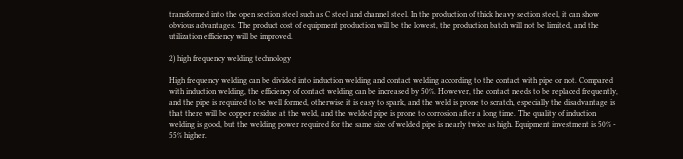transformed into the open section steel such as C steel and channel steel. In the production of thick heavy section steel, it can show obvious advantages. The product cost of equipment production will be the lowest, the production batch will not be limited, and the utilization efficiency will be improved.

2) high frequency welding technology

High frequency welding can be divided into induction welding and contact welding according to the contact with pipe or not. Compared with induction welding, the efficiency of contact welding can be increased by 50%. However, the contact needs to be replaced frequently, and the pipe is required to be well formed, otherwise it is easy to spark, and the weld is prone to scratch, especially the disadvantage is that there will be copper residue at the weld, and the welded pipe is prone to corrosion after a long time. The quality of induction welding is good, but the welding power required for the same size of welded pipe is nearly twice as high. Equipment investment is 50% - 55% higher.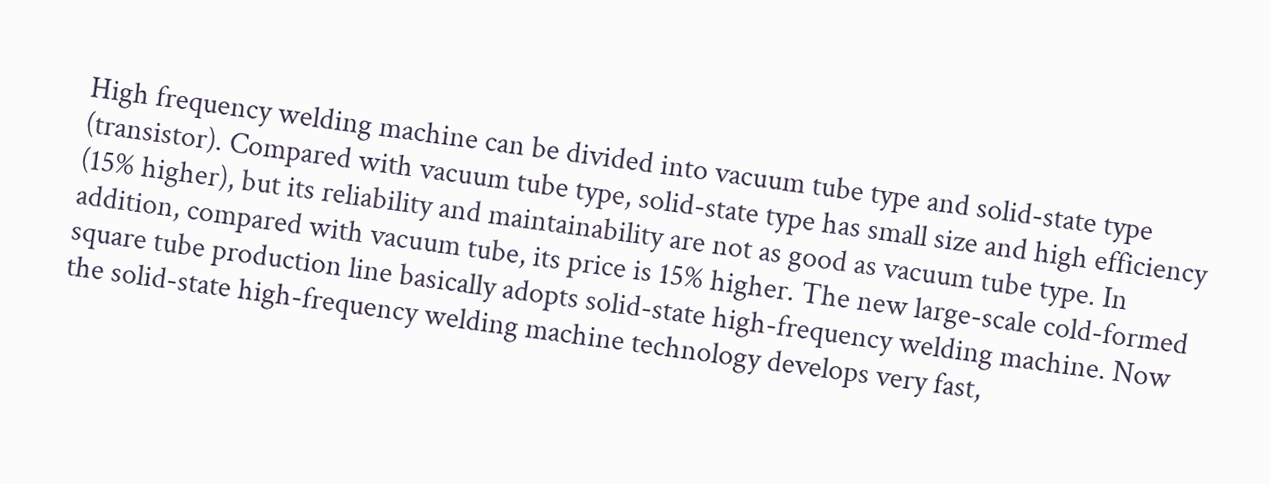High frequency welding machine can be divided into vacuum tube type and solid-state type (transistor). Compared with vacuum tube type, solid-state type has small size and high efficiency (15% higher), but its reliability and maintainability are not as good as vacuum tube type. In addition, compared with vacuum tube, its price is 15% higher. The new large-scale cold-formed square tube production line basically adopts solid-state high-frequency welding machine. Now the solid-state high-frequency welding machine technology develops very fast,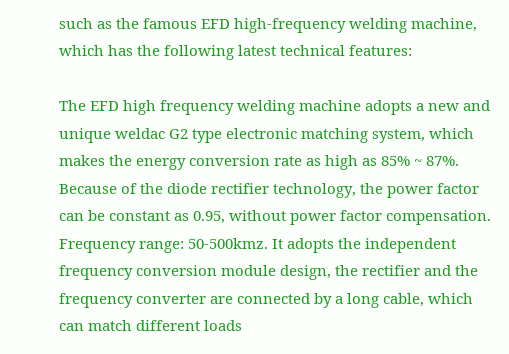such as the famous EFD high-frequency welding machine, which has the following latest technical features:

The EFD high frequency welding machine adopts a new and unique weldac G2 type electronic matching system, which makes the energy conversion rate as high as 85% ~ 87%. Because of the diode rectifier technology, the power factor can be constant as 0.95, without power factor compensation. Frequency range: 50-500kmz. It adopts the independent frequency conversion module design, the rectifier and the frequency converter are connected by a long cable, which can match different loads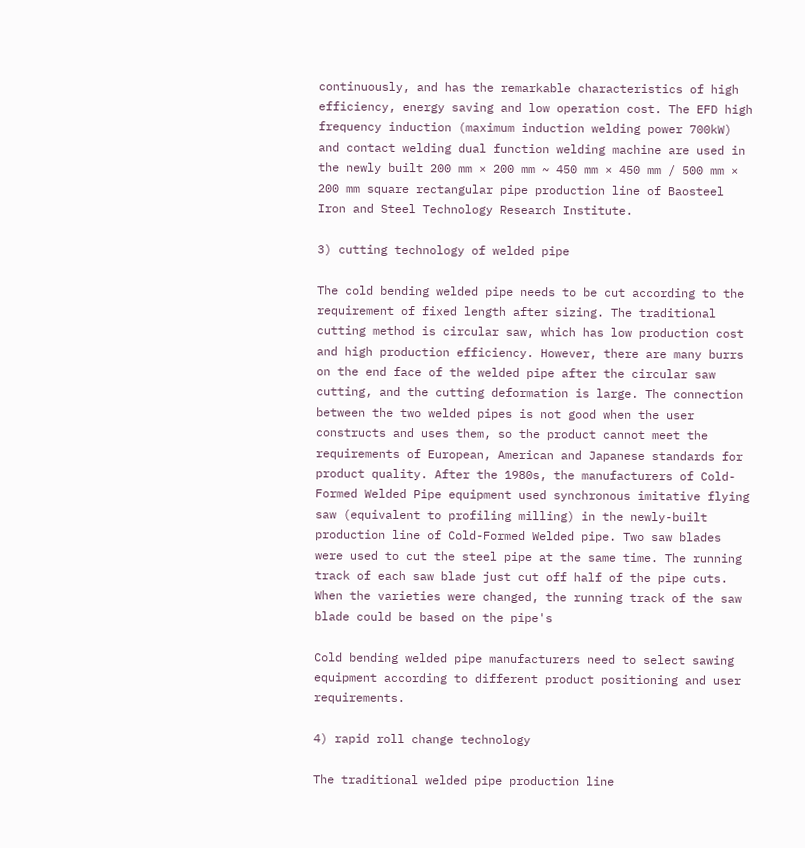continuously, and has the remarkable characteristics of high efficiency, energy saving and low operation cost. The EFD high frequency induction (maximum induction welding power 700kW) and contact welding dual function welding machine are used in the newly built 200 mm × 200 mm ~ 450 mm × 450 mm / 500 mm × 200 mm square rectangular pipe production line of Baosteel Iron and Steel Technology Research Institute.

3) cutting technology of welded pipe

The cold bending welded pipe needs to be cut according to the requirement of fixed length after sizing. The traditional cutting method is circular saw, which has low production cost and high production efficiency. However, there are many burrs on the end face of the welded pipe after the circular saw cutting, and the cutting deformation is large. The connection between the two welded pipes is not good when the user constructs and uses them, so the product cannot meet the requirements of European, American and Japanese standards for product quality. After the 1980s, the manufacturers of Cold-Formed Welded Pipe equipment used synchronous imitative flying saw (equivalent to profiling milling) in the newly-built production line of Cold-Formed Welded pipe. Two saw blades were used to cut the steel pipe at the same time. The running track of each saw blade just cut off half of the pipe cuts. When the varieties were changed, the running track of the saw blade could be based on the pipe's

Cold bending welded pipe manufacturers need to select sawing equipment according to different product positioning and user requirements.

4) rapid roll change technology

The traditional welded pipe production line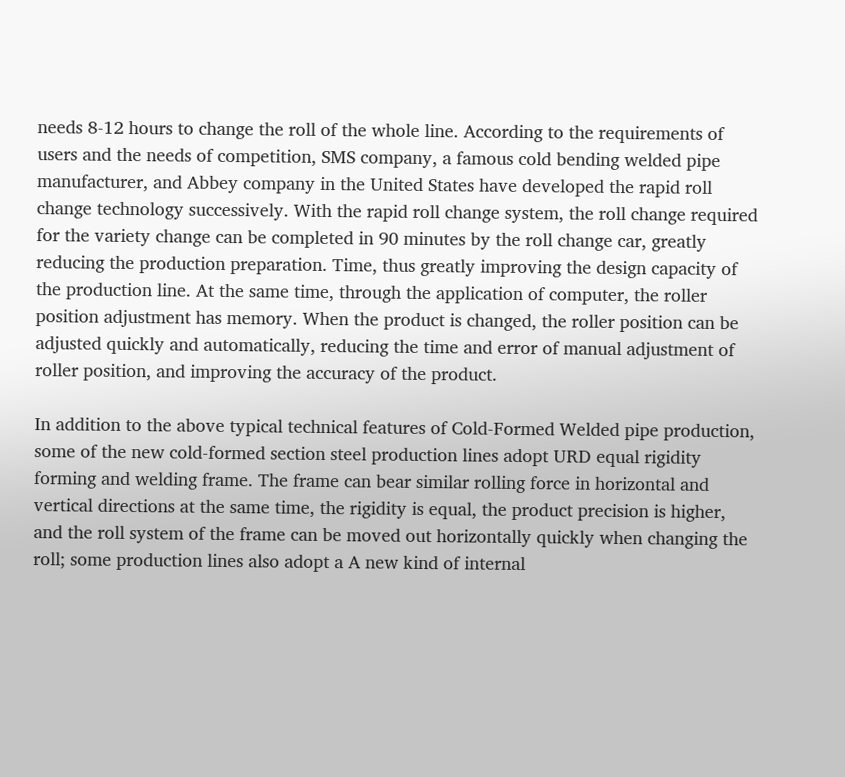needs 8-12 hours to change the roll of the whole line. According to the requirements of users and the needs of competition, SMS company, a famous cold bending welded pipe manufacturer, and Abbey company in the United States have developed the rapid roll change technology successively. With the rapid roll change system, the roll change required for the variety change can be completed in 90 minutes by the roll change car, greatly reducing the production preparation. Time, thus greatly improving the design capacity of the production line. At the same time, through the application of computer, the roller position adjustment has memory. When the product is changed, the roller position can be adjusted quickly and automatically, reducing the time and error of manual adjustment of roller position, and improving the accuracy of the product.

In addition to the above typical technical features of Cold-Formed Welded pipe production, some of the new cold-formed section steel production lines adopt URD equal rigidity forming and welding frame. The frame can bear similar rolling force in horizontal and vertical directions at the same time, the rigidity is equal, the product precision is higher, and the roll system of the frame can be moved out horizontally quickly when changing the roll; some production lines also adopt a A new kind of internal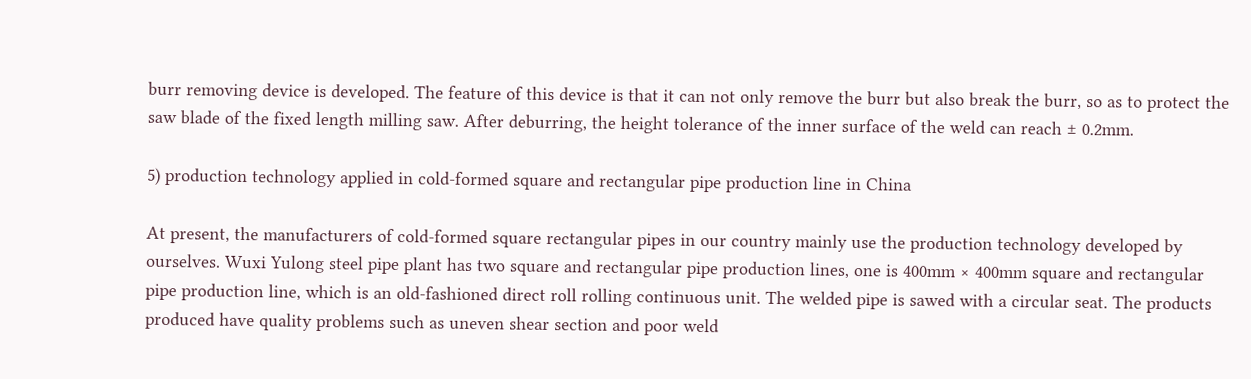burr removing device is developed. The feature of this device is that it can not only remove the burr but also break the burr, so as to protect the saw blade of the fixed length milling saw. After deburring, the height tolerance of the inner surface of the weld can reach ± 0.2mm.

5) production technology applied in cold-formed square and rectangular pipe production line in China

At present, the manufacturers of cold-formed square rectangular pipes in our country mainly use the production technology developed by ourselves. Wuxi Yulong steel pipe plant has two square and rectangular pipe production lines, one is 400mm × 400mm square and rectangular pipe production line, which is an old-fashioned direct roll rolling continuous unit. The welded pipe is sawed with a circular seat. The products produced have quality problems such as uneven shear section and poor weld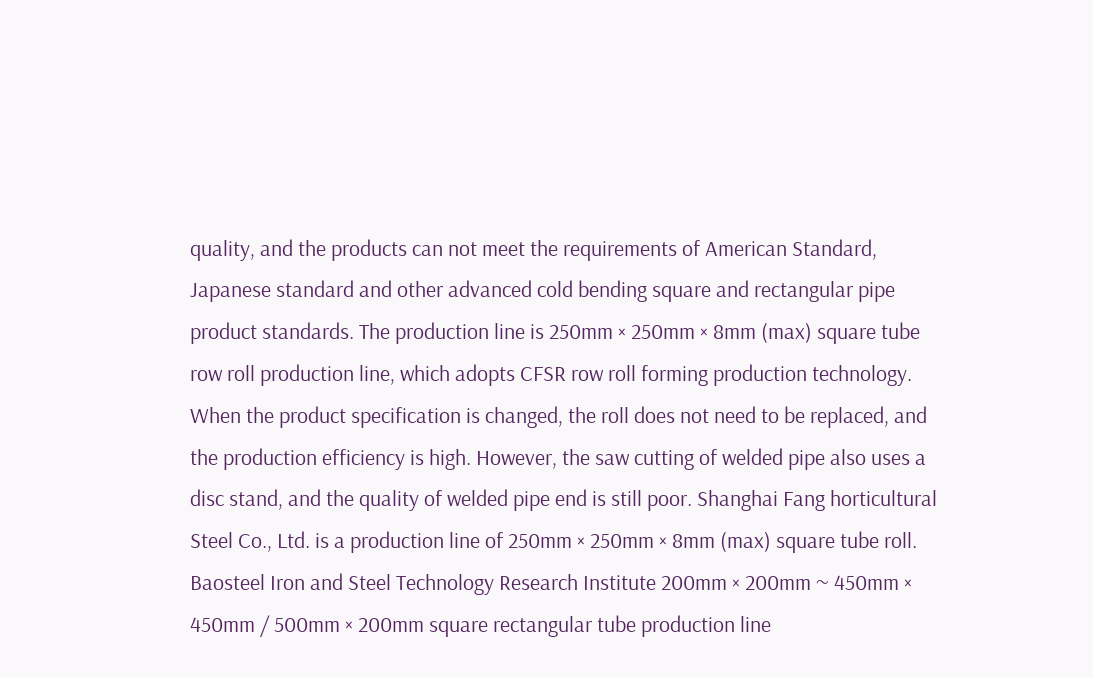quality, and the products can not meet the requirements of American Standard, Japanese standard and other advanced cold bending square and rectangular pipe product standards. The production line is 250mm × 250mm × 8mm (max) square tube row roll production line, which adopts CFSR row roll forming production technology. When the product specification is changed, the roll does not need to be replaced, and the production efficiency is high. However, the saw cutting of welded pipe also uses a disc stand, and the quality of welded pipe end is still poor. Shanghai Fang horticultural Steel Co., Ltd. is a production line of 250mm × 250mm × 8mm (max) square tube roll. Baosteel Iron and Steel Technology Research Institute 200mm × 200mm ~ 450mm × 450mm / 500mm × 200mm square rectangular tube production line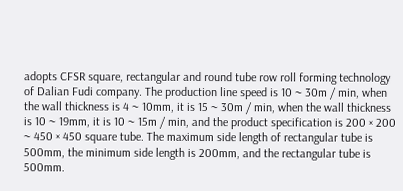adopts CFSR square, rectangular and round tube row roll forming technology of Dalian Fudi company. The production line speed is 10 ~ 30m / min, when the wall thickness is 4 ~ 10mm, it is 15 ~ 30m / min, when the wall thickness is 10 ~ 19mm, it is 10 ~ 15m / min, and the product specification is 200 × 200 ~ 450 × 450 square tube. The maximum side length of rectangular tube is 500mm, the minimum side length is 200mm, and the rectangular tube is 500mm.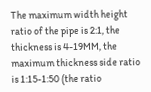The maximum width height ratio of the pipe is 2:1, the thickness is 4-19MM, the maximum thickness side ratio is 1:15-1:50 (the ratio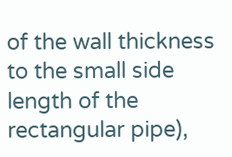of the wall thickness to the small side length of the rectangular pipe),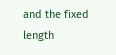and the fixed length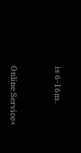is 6-16m.


Online Service×